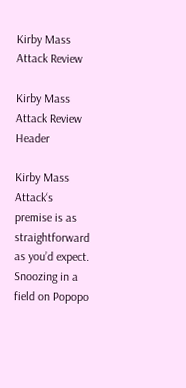Kirby Mass Attack Review

Kirby Mass Attack Review Header

Kirby Mass Attack‘s premise is as straightforward as you’d expect. Snoozing in a field on Popopo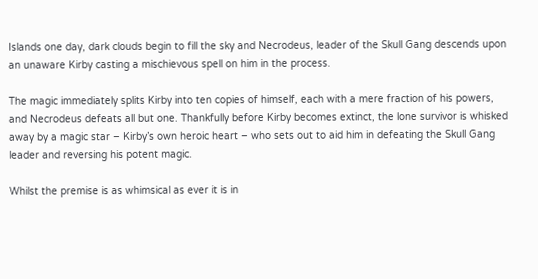Islands one day, dark clouds begin to fill the sky and Necrodeus, leader of the Skull Gang descends upon an unaware Kirby casting a mischievous spell on him in the process.

The magic immediately splits Kirby into ten copies of himself, each with a mere fraction of his powers, and Necrodeus defeats all but one. Thankfully before Kirby becomes extinct, the lone survivor is whisked away by a magic star – Kirby’s own heroic heart – who sets out to aid him in defeating the Skull Gang leader and reversing his potent magic.

Whilst the premise is as whimsical as ever it is in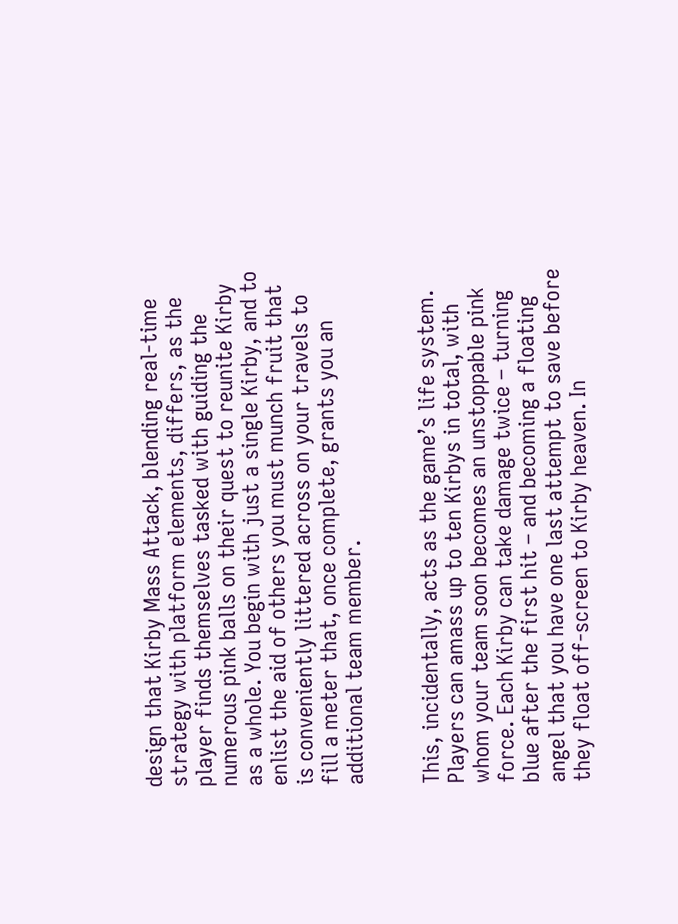design that Kirby Mass Attack, blending real-time strategy with platform elements, differs, as the player finds themselves tasked with guiding the numerous pink balls on their quest to reunite Kirby as a whole. You begin with just a single Kirby, and to enlist the aid of others you must munch fruit that is conveniently littered across on your travels to fill a meter that, once complete, grants you an additional team member.


This, incidentally, acts as the game’s life system. Players can amass up to ten Kirbys in total, with whom your team soon becomes an unstoppable pink force. Each Kirby can take damage twice – turning blue after the first hit – and becoming a floating angel that you have one last attempt to save before they float off-screen to Kirby heaven. In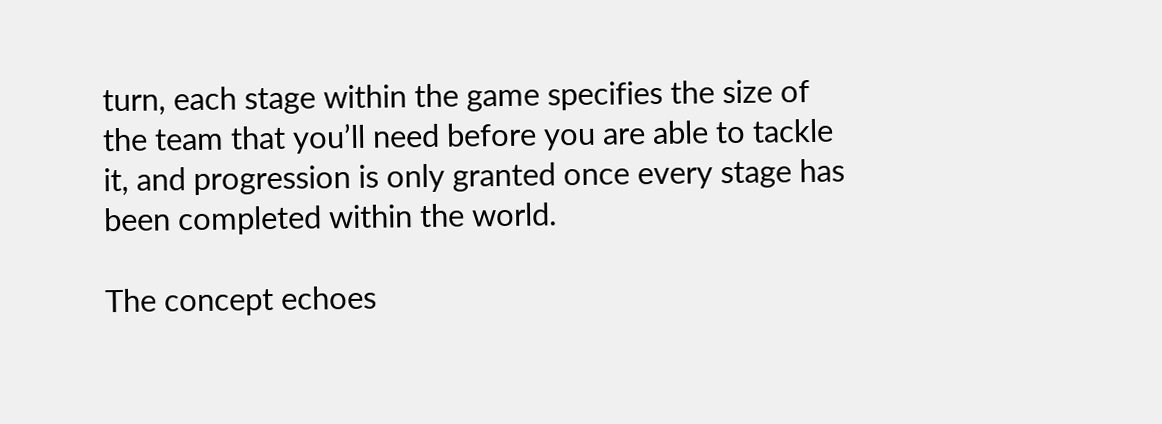turn, each stage within the game specifies the size of the team that you’ll need before you are able to tackle it, and progression is only granted once every stage has been completed within the world.

The concept echoes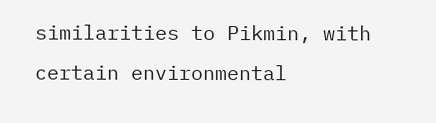similarities to Pikmin, with certain environmental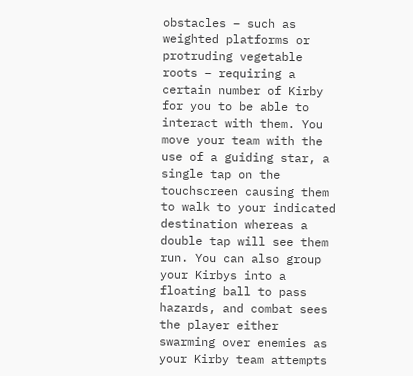obstacles – such as weighted platforms or protruding vegetable roots – requiring a certain number of Kirby for you to be able to interact with them. You move your team with the use of a guiding star, a single tap on the touchscreen causing them to walk to your indicated destination whereas a double tap will see them run. You can also group your Kirbys into a floating ball to pass hazards, and combat sees the player either swarming over enemies as your Kirby team attempts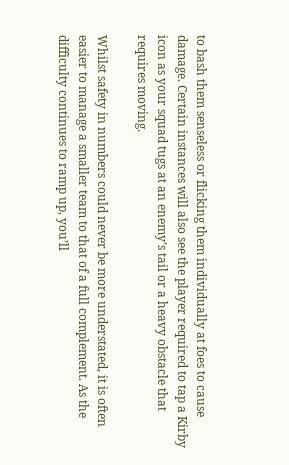to bash them senseless or flicking them individually at foes to cause damage. Certain instances will also see the player required to tap a Kirby icon as your squad tugs at an enemy’s tail or a heavy obstacle that requires moving.

Whilst safety in numbers could never be more understated, it is often easier to manage a smaller team to that of a full complement. As the difficulty continues to ramp up, you’ll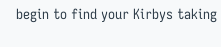begin to find your Kirbys taking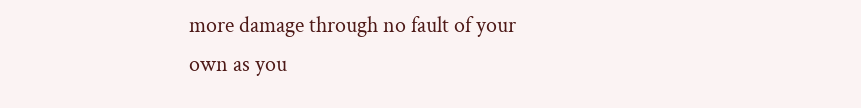more damage through no fault of your own as you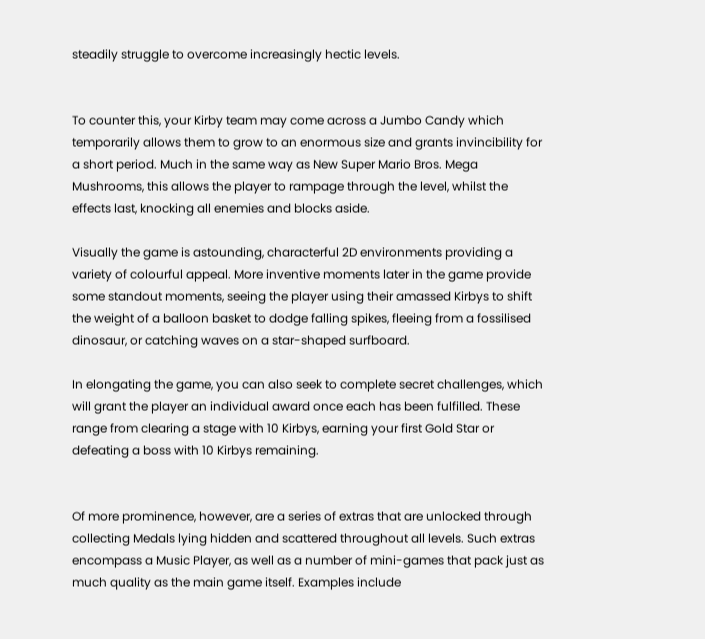steadily struggle to overcome increasingly hectic levels.


To counter this, your Kirby team may come across a Jumbo Candy which temporarily allows them to grow to an enormous size and grants invincibility for a short period. Much in the same way as New Super Mario Bros. Mega Mushrooms, this allows the player to rampage through the level, whilst the effects last, knocking all enemies and blocks aside.

Visually the game is astounding, characterful 2D environments providing a variety of colourful appeal. More inventive moments later in the game provide some standout moments, seeing the player using their amassed Kirbys to shift the weight of a balloon basket to dodge falling spikes, fleeing from a fossilised dinosaur, or catching waves on a star-shaped surfboard.

In elongating the game, you can also seek to complete secret challenges, which will grant the player an individual award once each has been fulfilled. These range from clearing a stage with 10 Kirbys, earning your first Gold Star or defeating a boss with 10 Kirbys remaining.


Of more prominence, however, are a series of extras that are unlocked through collecting Medals lying hidden and scattered throughout all levels. Such extras encompass a Music Player, as well as a number of mini-games that pack just as much quality as the main game itself. Examples include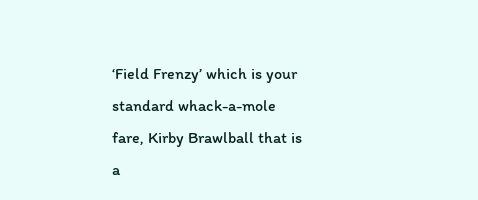‘Field Frenzy’ which is your standard whack-a-mole fare, Kirby Brawlball that is a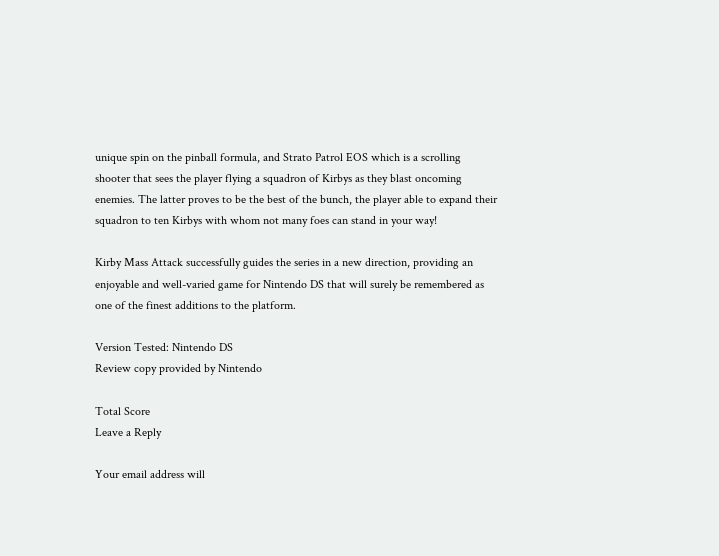unique spin on the pinball formula, and Strato Patrol EOS which is a scrolling shooter that sees the player flying a squadron of Kirbys as they blast oncoming enemies. The latter proves to be the best of the bunch, the player able to expand their squadron to ten Kirbys with whom not many foes can stand in your way!

Kirby Mass Attack successfully guides the series in a new direction, providing an enjoyable and well-varied game for Nintendo DS that will surely be remembered as one of the finest additions to the platform.

Version Tested: Nintendo DS
Review copy provided by Nintendo

Total Score
Leave a Reply

Your email address will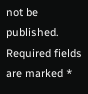not be published. Required fields are marked *